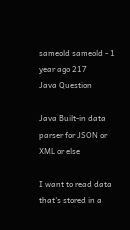sameold sameold - 1 year ago 217
Java Question

Java Built-in data parser for JSON or XML or else

I want to read data that's stored in a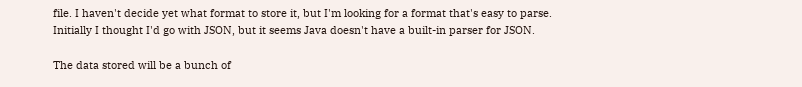file. I haven't decide yet what format to store it, but I'm looking for a format that's easy to parse. Initially I thought I'd go with JSON, but it seems Java doesn't have a built-in parser for JSON.

The data stored will be a bunch of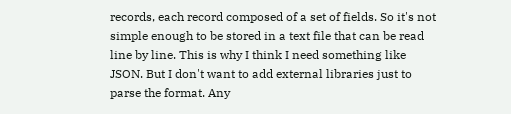records, each record composed of a set of fields. So it's not simple enough to be stored in a text file that can be read line by line. This is why I think I need something like JSON. But I don't want to add external libraries just to parse the format. Any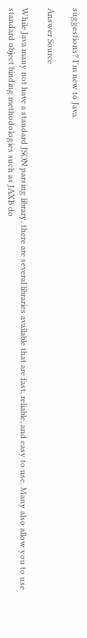suggestions? I'm new to Java.

Answer Source

While Java many not have a standard JSON parsing library, there are several libraries available that are fast, reliable, and easy to use. Many also allow you to use standard object binding methodologies such as JAXB do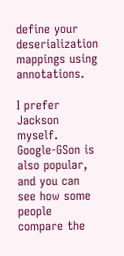define your deserialization mappings using annotations.

I prefer Jackson myself. Google-GSon is also popular, and you can see how some people compare the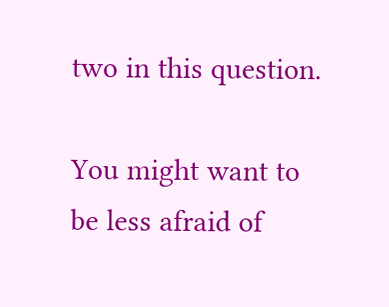two in this question.

You might want to be less afraid of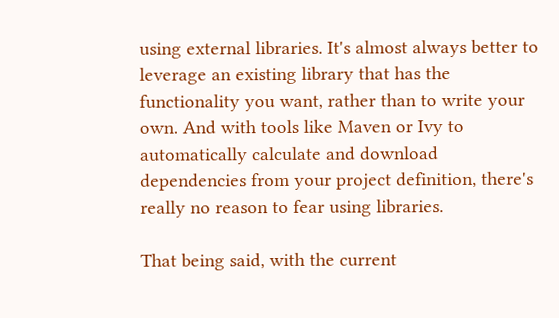using external libraries. It's almost always better to leverage an existing library that has the functionality you want, rather than to write your own. And with tools like Maven or Ivy to automatically calculate and download dependencies from your project definition, there's really no reason to fear using libraries.

That being said, with the current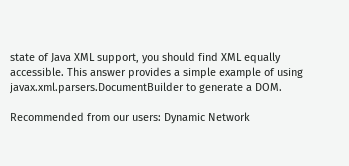state of Java XML support, you should find XML equally accessible. This answer provides a simple example of using javax.xml.parsers.DocumentBuilder to generate a DOM.

Recommended from our users: Dynamic Network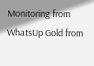Monitoring from WhatsUp Gold from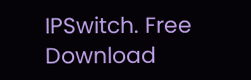IPSwitch. Free Download